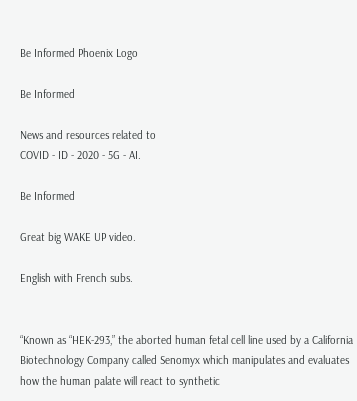Be Informed Phoenix Logo

Be Informed

News and resources related to
COVID - ID - 2020 - 5G - AI.

Be Informed

Great big WAKE UP video.

English with French subs.


“Known as “HEK-293,” the aborted human fetal cell line used by a California Biotechnology Company called Senomyx which manipulates and evaluates how the human palate will react to synthetic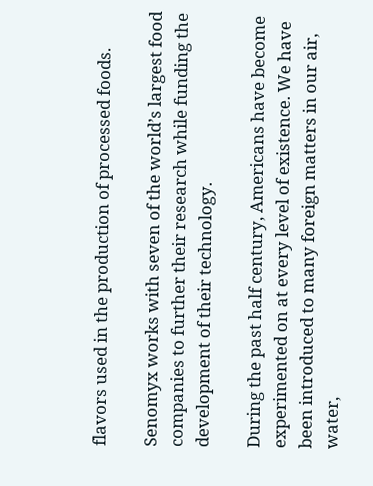flavors used in the production of processed foods.

Senomyx works with seven of the world’s largest food companies to further their research while funding the development of their technology.

During the past half century, Americans have become experimented on at every level of existence. We have been introduced to many foreign matters in our air, water,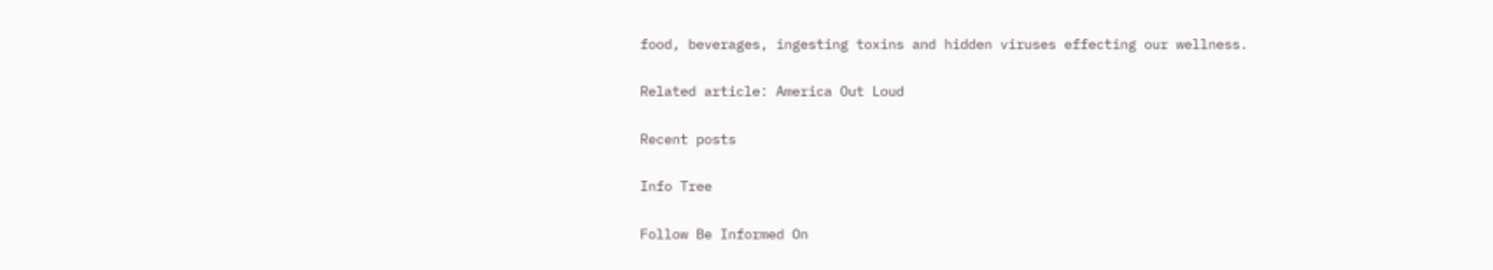food, beverages, ingesting toxins and hidden viruses effecting our wellness.

Related article: America Out Loud

Recent posts

Info Tree

Follow Be Informed On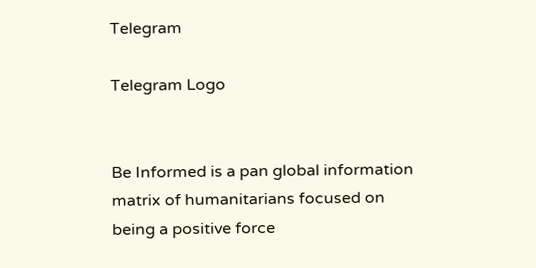Telegram

Telegram Logo


Be Informed is a pan global information matrix of humanitarians focused on being a positive force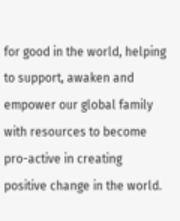for good in the world, helping to support, awaken and empower our global family with resources to become pro-active in creating positive change in the world.